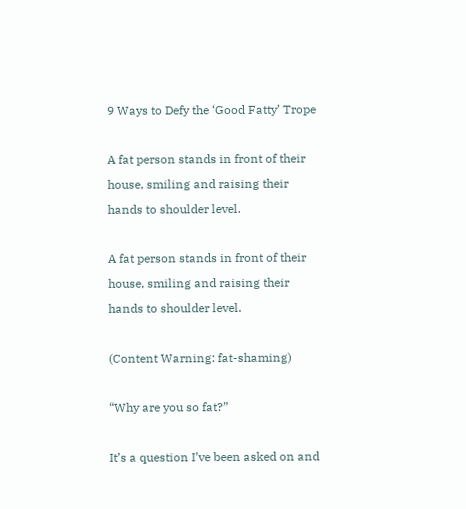9 Ways to Defy the ‘Good Fatty’ Trope

A fat person stands in front of their house, smiling and raising their hands to shoulder level.

A fat person stands in front of their house, smiling and raising their hands to shoulder level.

(Content Warning: fat-shaming)

“Why are you so fat?”

It’s a question I’ve been asked on and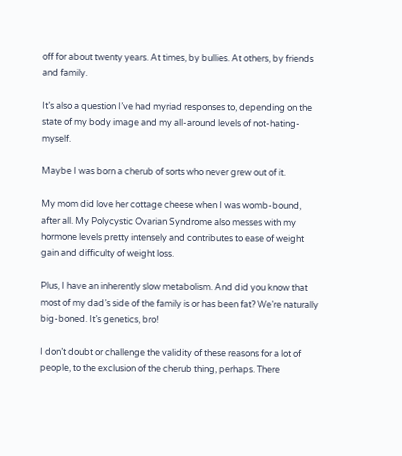off for about twenty years. At times, by bullies. At others, by friends and family.

It’s also a question I’ve had myriad responses to, depending on the state of my body image and my all-around levels of not-hating-myself.

Maybe I was born a cherub of sorts who never grew out of it.

My mom did love her cottage cheese when I was womb-bound, after all. My Polycystic Ovarian Syndrome also messes with my hormone levels pretty intensely and contributes to ease of weight gain and difficulty of weight loss.

Plus, I have an inherently slow metabolism. And did you know that most of my dad’s side of the family is or has been fat? We’re naturally big-boned. It’s genetics, bro!

I don’t doubt or challenge the validity of these reasons for a lot of people, to the exclusion of the cherub thing, perhaps. There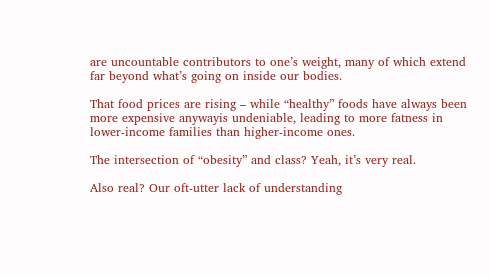are uncountable contributors to one’s weight, many of which extend far beyond what’s going on inside our bodies.

That food prices are rising – while “healthy” foods have always been more expensive anywayis undeniable, leading to more fatness in lower-income families than higher-income ones.

The intersection of “obesity” and class? Yeah, it’s very real.

Also real? Our oft-utter lack of understanding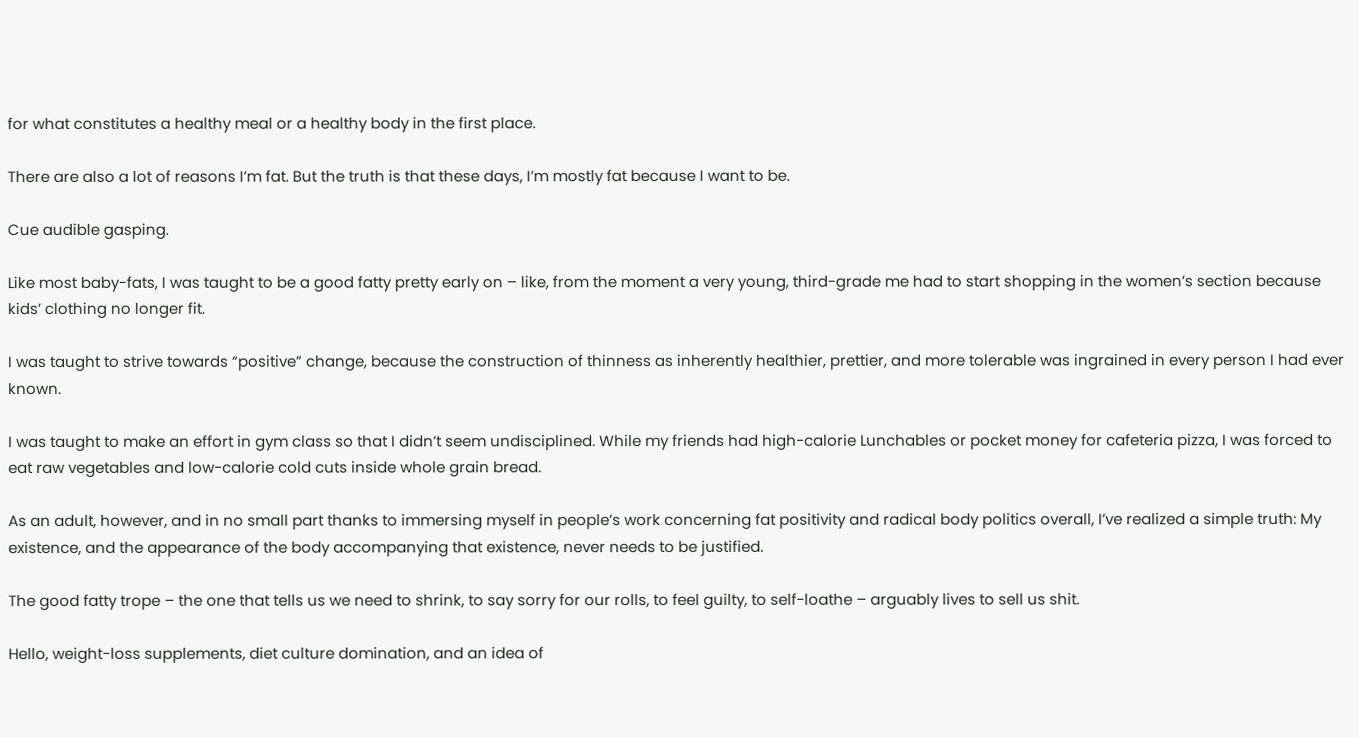for what constitutes a healthy meal or a healthy body in the first place.

There are also a lot of reasons I’m fat. But the truth is that these days, I’m mostly fat because I want to be.

Cue audible gasping.

Like most baby-fats, I was taught to be a good fatty pretty early on – like, from the moment a very young, third-grade me had to start shopping in the women’s section because kids’ clothing no longer fit.

I was taught to strive towards “positive” change, because the construction of thinness as inherently healthier, prettier, and more tolerable was ingrained in every person I had ever known.

I was taught to make an effort in gym class so that I didn’t seem undisciplined. While my friends had high-calorie Lunchables or pocket money for cafeteria pizza, I was forced to eat raw vegetables and low-calorie cold cuts inside whole grain bread.

As an adult, however, and in no small part thanks to immersing myself in people’s work concerning fat positivity and radical body politics overall, I’ve realized a simple truth: My existence, and the appearance of the body accompanying that existence, never needs to be justified.

The good fatty trope – the one that tells us we need to shrink, to say sorry for our rolls, to feel guilty, to self-loathe – arguably lives to sell us shit.

Hello, weight-loss supplements, diet culture domination, and an idea of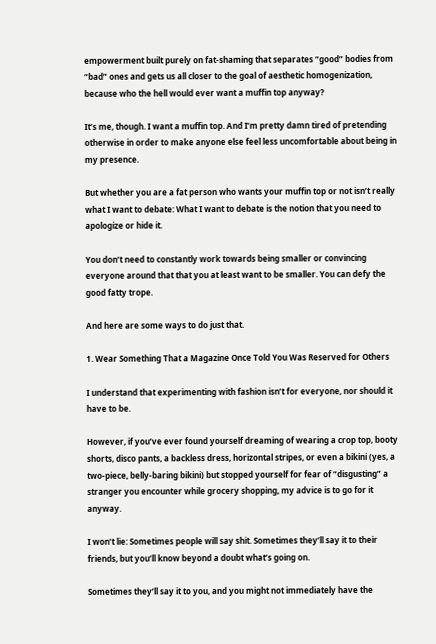empowerment built purely on fat-shaming that separates “good” bodies from “bad” ones and gets us all closer to the goal of aesthetic homogenization, because who the hell would ever want a muffin top anyway?

It’s me, though. I want a muffin top. And I’m pretty damn tired of pretending otherwise in order to make anyone else feel less uncomfortable about being in my presence.

But whether you are a fat person who wants your muffin top or not isn’t really what I want to debate: What I want to debate is the notion that you need to apologize or hide it.

You don’t need to constantly work towards being smaller or convincing everyone around that that you at least want to be smaller. You can defy the good fatty trope.

And here are some ways to do just that.

1. Wear Something That a Magazine Once Told You Was Reserved for Others

I understand that experimenting with fashion isn’t for everyone, nor should it have to be.

However, if you’ve ever found yourself dreaming of wearing a crop top, booty shorts, disco pants, a backless dress, horizontal stripes, or even a bikini (yes, a two-piece, belly-baring bikini) but stopped yourself for fear of “disgusting” a stranger you encounter while grocery shopping, my advice is to go for it anyway.

I won’t lie: Sometimes people will say shit. Sometimes they’ll say it to their friends, but you’ll know beyond a doubt what’s going on.

Sometimes they’ll say it to you, and you might not immediately have the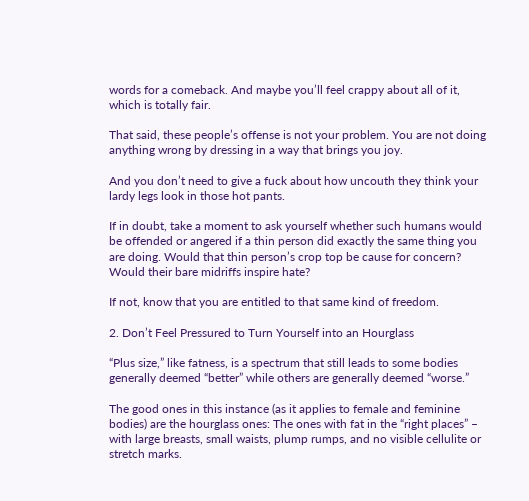words for a comeback. And maybe you’ll feel crappy about all of it, which is totally fair.

That said, these people’s offense is not your problem. You are not doing anything wrong by dressing in a way that brings you joy.

And you don’t need to give a fuck about how uncouth they think your lardy legs look in those hot pants.

If in doubt, take a moment to ask yourself whether such humans would be offended or angered if a thin person did exactly the same thing you are doing. Would that thin person’s crop top be cause for concern? Would their bare midriffs inspire hate?

If not, know that you are entitled to that same kind of freedom.

2. Don’t Feel Pressured to Turn Yourself into an Hourglass

“Plus size,” like fatness, is a spectrum that still leads to some bodies generally deemed “better” while others are generally deemed “worse.”

The good ones in this instance (as it applies to female and feminine bodies) are the hourglass ones: The ones with fat in the “right places” – with large breasts, small waists, plump rumps, and no visible cellulite or stretch marks.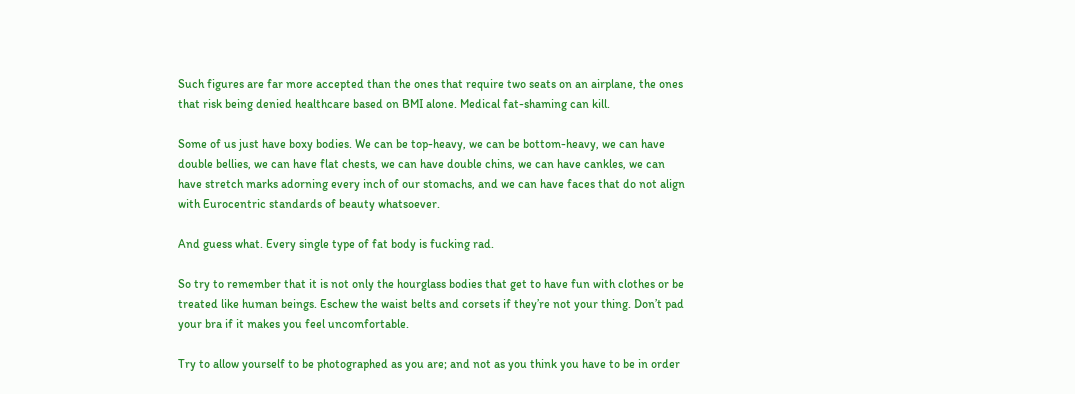Such figures are far more accepted than the ones that require two seats on an airplane, the ones that risk being denied healthcare based on BMI alone. Medical fat-shaming can kill.

Some of us just have boxy bodies. We can be top-heavy, we can be bottom-heavy, we can have double bellies, we can have flat chests, we can have double chins, we can have cankles, we can have stretch marks adorning every inch of our stomachs, and we can have faces that do not align with Eurocentric standards of beauty whatsoever.

And guess what. Every single type of fat body is fucking rad.

So try to remember that it is not only the hourglass bodies that get to have fun with clothes or be treated like human beings. Eschew the waist belts and corsets if they’re not your thing. Don’t pad your bra if it makes you feel uncomfortable.

Try to allow yourself to be photographed as you are; and not as you think you have to be in order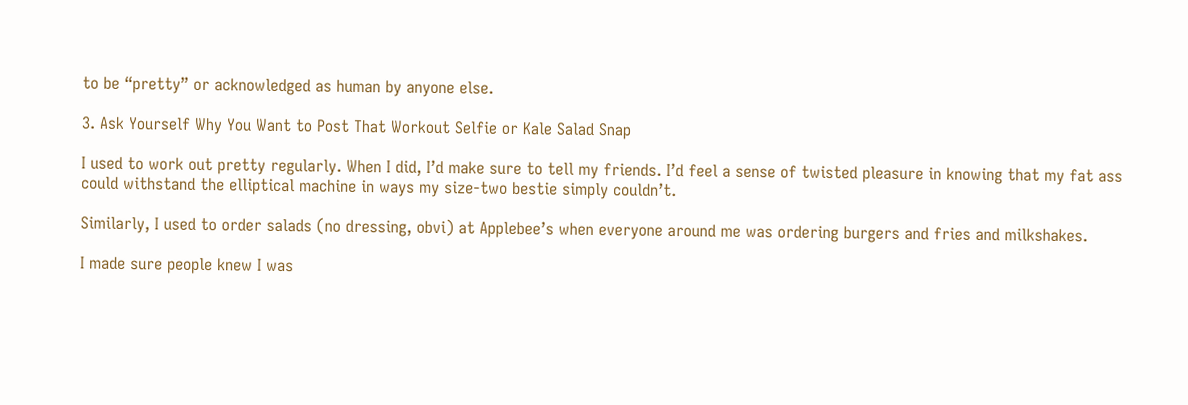to be “pretty” or acknowledged as human by anyone else.

3. Ask Yourself Why You Want to Post That Workout Selfie or Kale Salad Snap

I used to work out pretty regularly. When I did, I’d make sure to tell my friends. I’d feel a sense of twisted pleasure in knowing that my fat ass could withstand the elliptical machine in ways my size-two bestie simply couldn’t.

Similarly, I used to order salads (no dressing, obvi) at Applebee’s when everyone around me was ordering burgers and fries and milkshakes.

I made sure people knew I was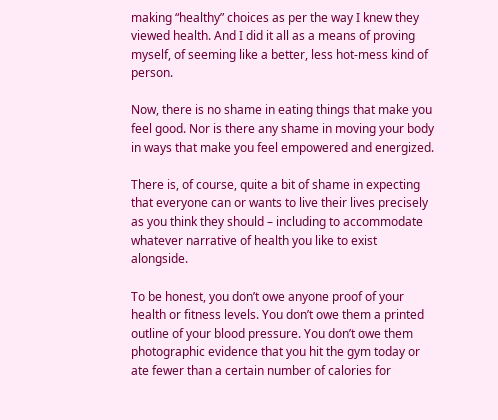making “healthy” choices as per the way I knew they viewed health. And I did it all as a means of proving myself, of seeming like a better, less hot-mess kind of person.

Now, there is no shame in eating things that make you feel good. Nor is there any shame in moving your body in ways that make you feel empowered and energized.

There is, of course, quite a bit of shame in expecting that everyone can or wants to live their lives precisely as you think they should – including to accommodate whatever narrative of health you like to exist alongside.

To be honest, you don’t owe anyone proof of your health or fitness levels. You don’t owe them a printed outline of your blood pressure. You don’t owe them photographic evidence that you hit the gym today or ate fewer than a certain number of calories for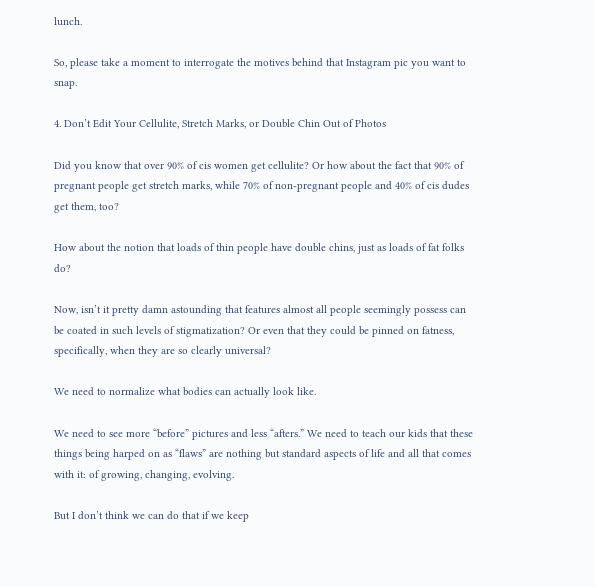lunch.

So, please take a moment to interrogate the motives behind that Instagram pic you want to snap.

4. Don’t Edit Your Cellulite, Stretch Marks, or Double Chin Out of Photos

Did you know that over 90% of cis women get cellulite? Or how about the fact that 90% of pregnant people get stretch marks, while 70% of non-pregnant people and 40% of cis dudes get them, too?

How about the notion that loads of thin people have double chins, just as loads of fat folks do?

Now, isn’t it pretty damn astounding that features almost all people seemingly possess can be coated in such levels of stigmatization? Or even that they could be pinned on fatness, specifically, when they are so clearly universal?

We need to normalize what bodies can actually look like.

We need to see more “before” pictures and less “afters.” We need to teach our kids that these things being harped on as “flaws” are nothing but standard aspects of life and all that comes with it: of growing, changing, evolving.

But I don’t think we can do that if we keep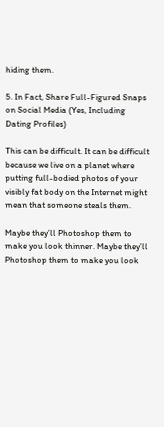hiding them.

5. In Fact, Share Full-Figured Snaps on Social Media (Yes, Including Dating Profiles)

This can be difficult. It can be difficult because we live on a planet where putting full-bodied photos of your visibly fat body on the Internet might mean that someone steals them.

Maybe they’ll Photoshop them to make you look thinner. Maybe they’ll Photoshop them to make you look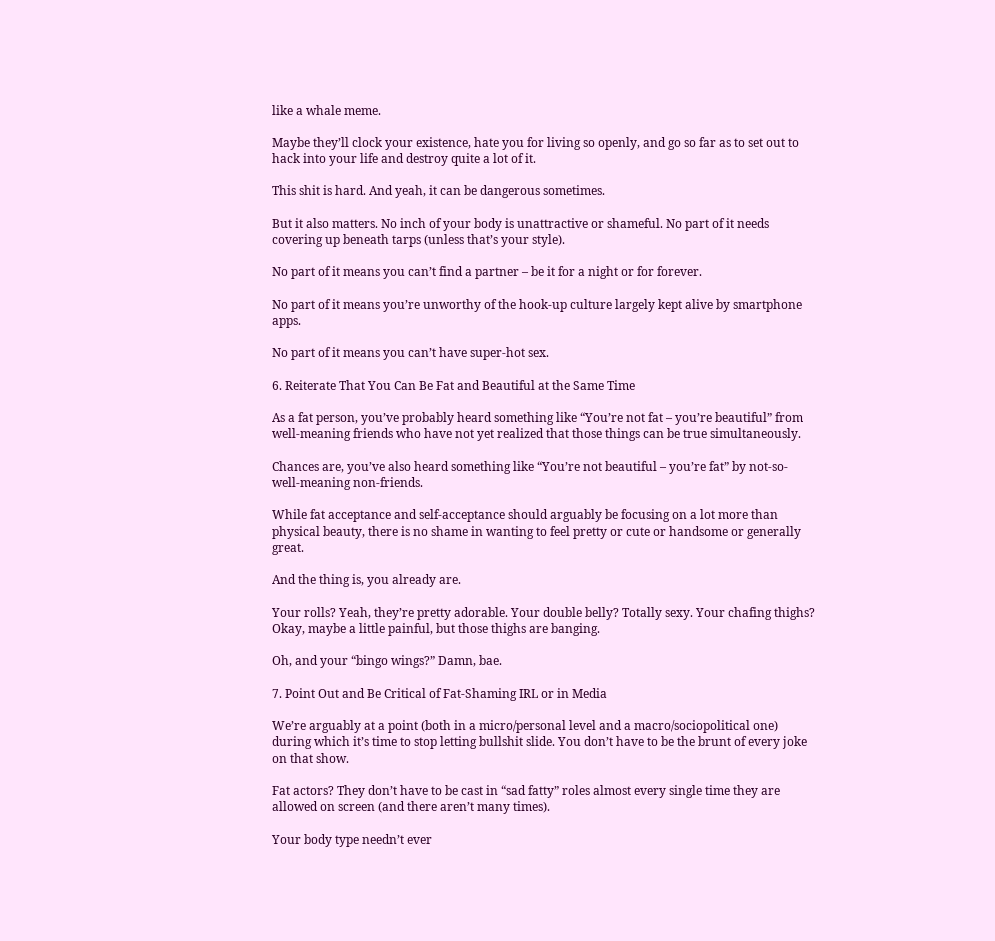like a whale meme.

Maybe they’ll clock your existence, hate you for living so openly, and go so far as to set out to hack into your life and destroy quite a lot of it.

This shit is hard. And yeah, it can be dangerous sometimes.

But it also matters. No inch of your body is unattractive or shameful. No part of it needs covering up beneath tarps (unless that’s your style).

No part of it means you can’t find a partner – be it for a night or for forever.

No part of it means you’re unworthy of the hook-up culture largely kept alive by smartphone apps.

No part of it means you can’t have super-hot sex.

6. Reiterate That You Can Be Fat and Beautiful at the Same Time

As a fat person, you’ve probably heard something like “You’re not fat – you’re beautiful” from well-meaning friends who have not yet realized that those things can be true simultaneously.

Chances are, you’ve also heard something like “You’re not beautiful – you’re fat” by not-so-well-meaning non-friends.

While fat acceptance and self-acceptance should arguably be focusing on a lot more than physical beauty, there is no shame in wanting to feel pretty or cute or handsome or generally great.

And the thing is, you already are.

Your rolls? Yeah, they’re pretty adorable. Your double belly? Totally sexy. Your chafing thighs? Okay, maybe a little painful, but those thighs are banging.

Oh, and your “bingo wings?” Damn, bae.

7. Point Out and Be Critical of Fat-Shaming IRL or in Media

We’re arguably at a point (both in a micro/personal level and a macro/sociopolitical one) during which it’s time to stop letting bullshit slide. You don’t have to be the brunt of every joke on that show.

Fat actors? They don’t have to be cast in “sad fatty” roles almost every single time they are allowed on screen (and there aren’t many times).

Your body type needn’t ever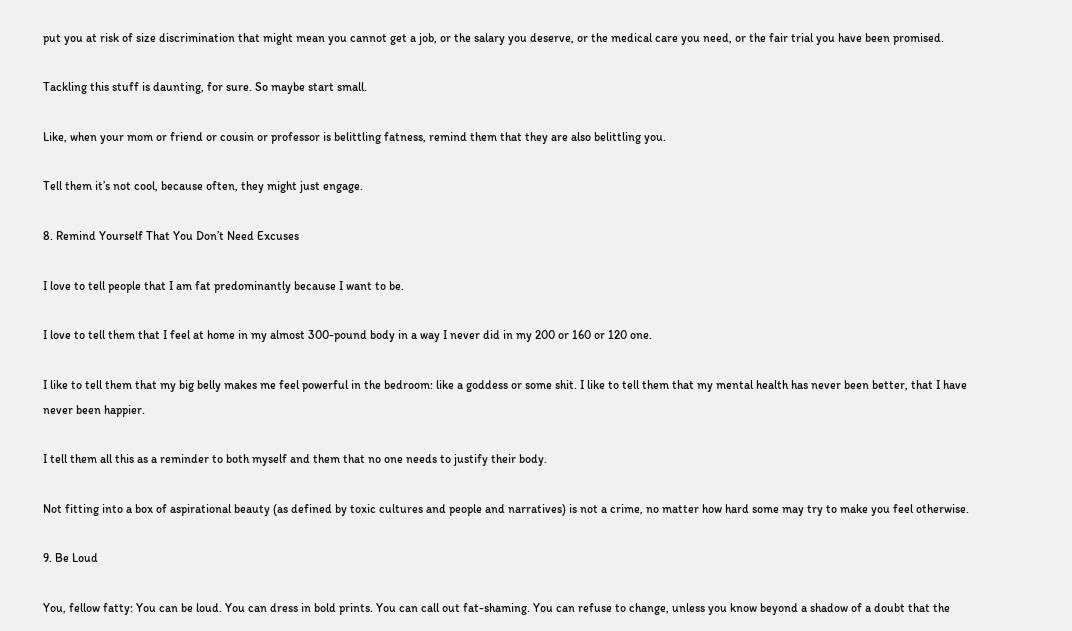put you at risk of size discrimination that might mean you cannot get a job, or the salary you deserve, or the medical care you need, or the fair trial you have been promised.

Tackling this stuff is daunting, for sure. So maybe start small.

Like, when your mom or friend or cousin or professor is belittling fatness, remind them that they are also belittling you.

Tell them it’s not cool, because often, they might just engage.

8. Remind Yourself That You Don’t Need Excuses

I love to tell people that I am fat predominantly because I want to be.

I love to tell them that I feel at home in my almost 300-pound body in a way I never did in my 200 or 160 or 120 one.

I like to tell them that my big belly makes me feel powerful in the bedroom: like a goddess or some shit. I like to tell them that my mental health has never been better, that I have never been happier.

I tell them all this as a reminder to both myself and them that no one needs to justify their body.

Not fitting into a box of aspirational beauty (as defined by toxic cultures and people and narratives) is not a crime, no matter how hard some may try to make you feel otherwise.

9. Be Loud

You, fellow fatty: You can be loud. You can dress in bold prints. You can call out fat-shaming. You can refuse to change, unless you know beyond a shadow of a doubt that the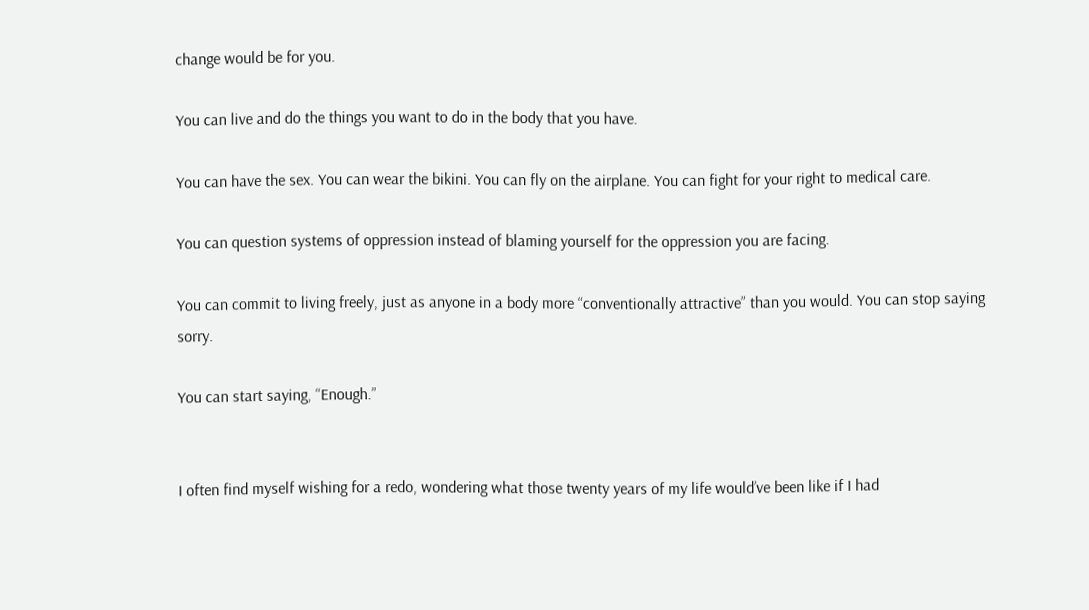change would be for you.

You can live and do the things you want to do in the body that you have.

You can have the sex. You can wear the bikini. You can fly on the airplane. You can fight for your right to medical care.

You can question systems of oppression instead of blaming yourself for the oppression you are facing.

You can commit to living freely, just as anyone in a body more “conventionally attractive” than you would. You can stop saying sorry.

You can start saying, “Enough.”


I often find myself wishing for a redo, wondering what those twenty years of my life would’ve been like if I had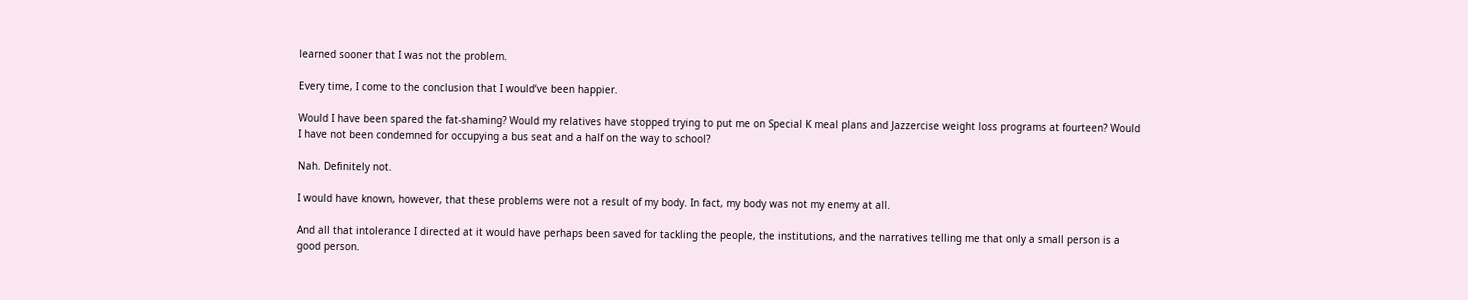learned sooner that I was not the problem.

Every time, I come to the conclusion that I would’ve been happier.

Would I have been spared the fat-shaming? Would my relatives have stopped trying to put me on Special K meal plans and Jazzercise weight loss programs at fourteen? Would I have not been condemned for occupying a bus seat and a half on the way to school?

Nah. Definitely not.

I would have known, however, that these problems were not a result of my body. In fact, my body was not my enemy at all.

And all that intolerance I directed at it would have perhaps been saved for tackling the people, the institutions, and the narratives telling me that only a small person is a good person.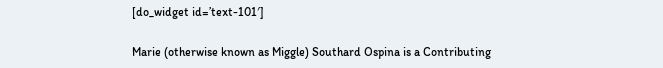[do_widget id=’text-101′]

Marie (otherwise known as Miggle) Southard Ospina is a Contributing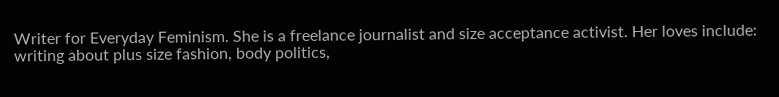Writer for Everyday Feminism. She is a freelance journalist and size acceptance activist. Her loves include: writing about plus size fashion, body politics,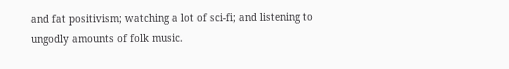and fat positivism; watching a lot of sci-fi; and listening to ungodly amounts of folk music.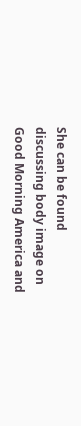She can be found discussing body image on Good Morning America and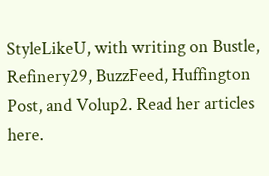StyleLikeU, with writing on Bustle, Refinery29, BuzzFeed, Huffington Post, and Volup2. Read her articles here.